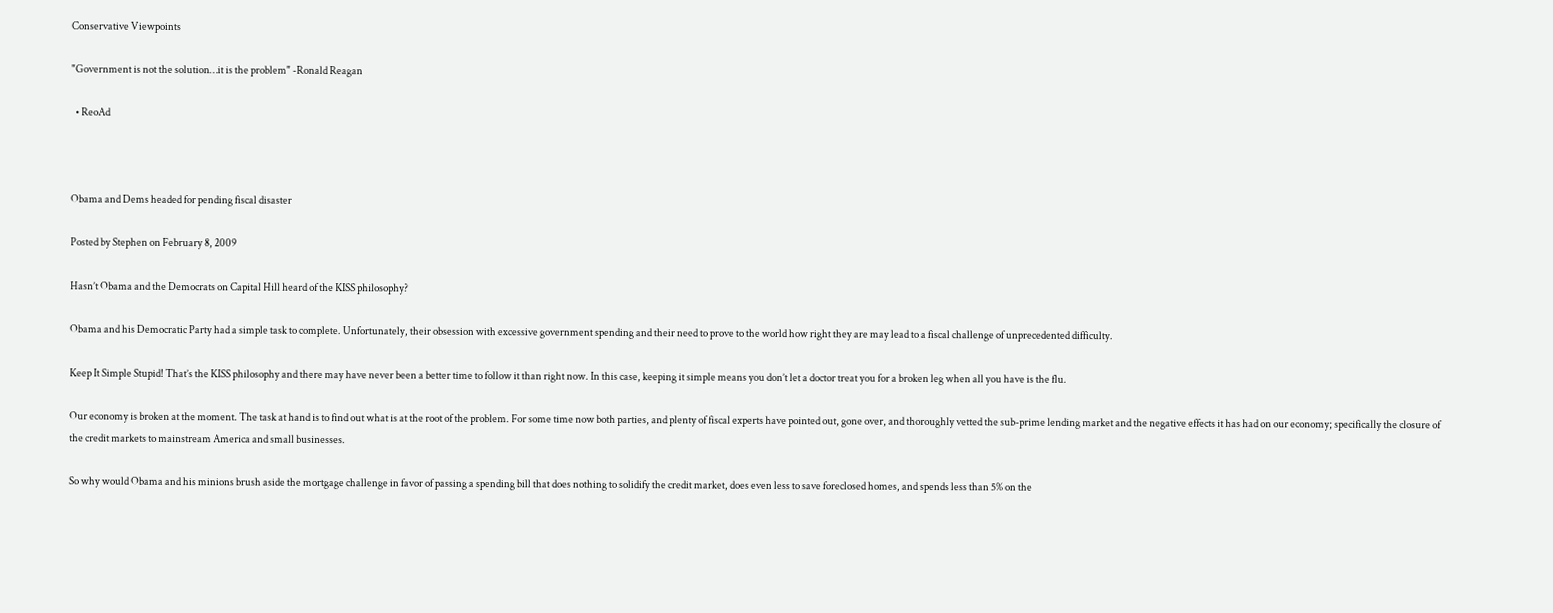Conservative Viewpoints

"Government is not the solution…it is the problem" -Ronald Reagan

  • ReoAd



Obama and Dems headed for pending fiscal disaster

Posted by Stephen on February 8, 2009

Hasn’t Obama and the Democrats on Capital Hill heard of the KISS philosophy?

Obama and his Democratic Party had a simple task to complete. Unfortunately, their obsession with excessive government spending and their need to prove to the world how right they are may lead to a fiscal challenge of unprecedented difficulty.

Keep It Simple Stupid! That’s the KISS philosophy and there may have never been a better time to follow it than right now. In this case, keeping it simple means you don’t let a doctor treat you for a broken leg when all you have is the flu.

Our economy is broken at the moment. The task at hand is to find out what is at the root of the problem. For some time now both parties, and plenty of fiscal experts have pointed out, gone over, and thoroughly vetted the sub-prime lending market and the negative effects it has had on our economy; specifically the closure of the credit markets to mainstream America and small businesses.

So why would Obama and his minions brush aside the mortgage challenge in favor of passing a spending bill that does nothing to solidify the credit market, does even less to save foreclosed homes, and spends less than 5% on the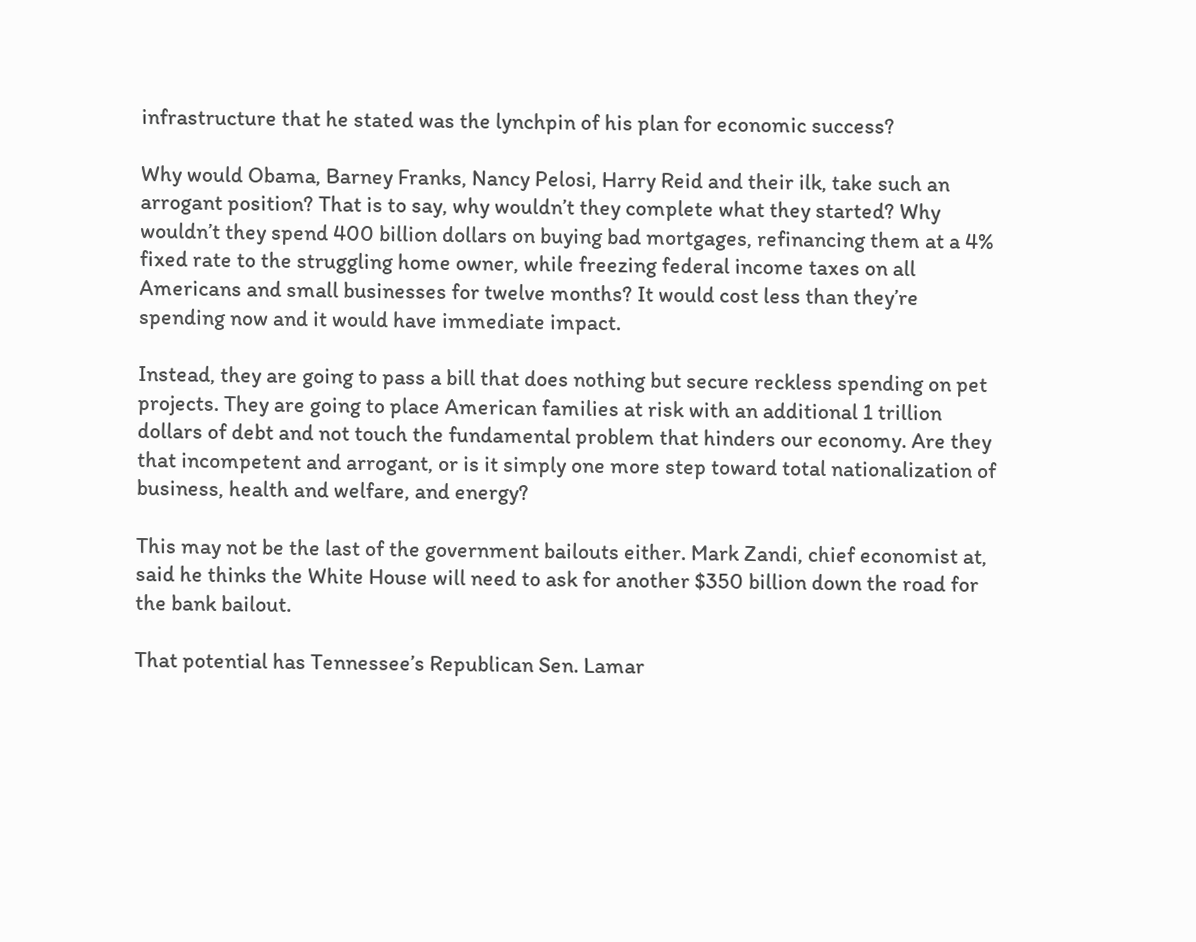infrastructure that he stated was the lynchpin of his plan for economic success?

Why would Obama, Barney Franks, Nancy Pelosi, Harry Reid and their ilk, take such an arrogant position? That is to say, why wouldn’t they complete what they started? Why wouldn’t they spend 400 billion dollars on buying bad mortgages, refinancing them at a 4% fixed rate to the struggling home owner, while freezing federal income taxes on all Americans and small businesses for twelve months? It would cost less than they’re spending now and it would have immediate impact.

Instead, they are going to pass a bill that does nothing but secure reckless spending on pet projects. They are going to place American families at risk with an additional 1 trillion dollars of debt and not touch the fundamental problem that hinders our economy. Are they that incompetent and arrogant, or is it simply one more step toward total nationalization of business, health and welfare, and energy?

This may not be the last of the government bailouts either. Mark Zandi, chief economist at, said he thinks the White House will need to ask for another $350 billion down the road for the bank bailout.

That potential has Tennessee’s Republican Sen. Lamar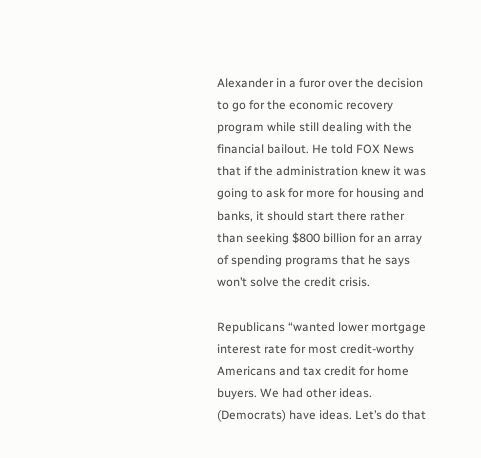Alexander in a furor over the decision to go for the economic recovery program while still dealing with the financial bailout. He told FOX News that if the administration knew it was going to ask for more for housing and banks, it should start there rather than seeking $800 billion for an array of spending programs that he says won’t solve the credit crisis.

Republicans “wanted lower mortgage interest rate for most credit-worthy Americans and tax credit for home buyers. We had other ideas. (Democrats) have ideas. Let’s do that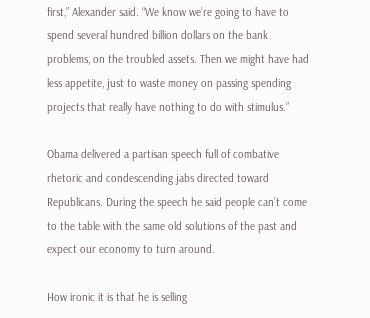first,” Alexander said. “We know we’re going to have to spend several hundred billion dollars on the bank problems, on the troubled assets. Then we might have had less appetite, just to waste money on passing spending projects that really have nothing to do with stimulus.”

Obama delivered a partisan speech full of combative rhetoric and condescending jabs directed toward Republicans. During the speech he said people can’t come to the table with the same old solutions of the past and expect our economy to turn around.

How ironic it is that he is selling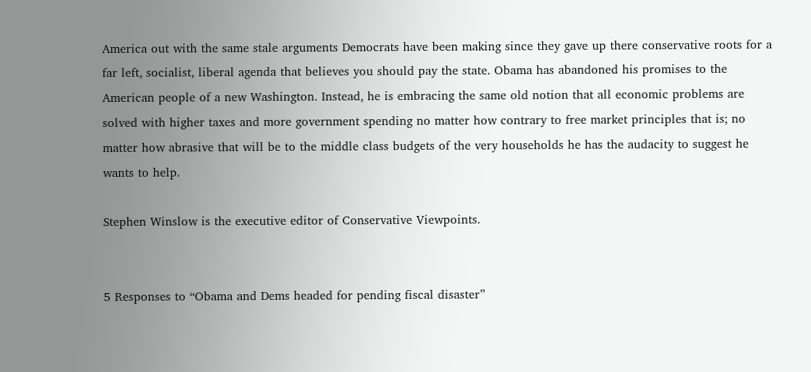America out with the same stale arguments Democrats have been making since they gave up there conservative roots for a far left, socialist, liberal agenda that believes you should pay the state. Obama has abandoned his promises to the American people of a new Washington. Instead, he is embracing the same old notion that all economic problems are solved with higher taxes and more government spending no matter how contrary to free market principles that is; no matter how abrasive that will be to the middle class budgets of the very households he has the audacity to suggest he wants to help.

Stephen Winslow is the executive editor of Conservative Viewpoints.


5 Responses to “Obama and Dems headed for pending fiscal disaster”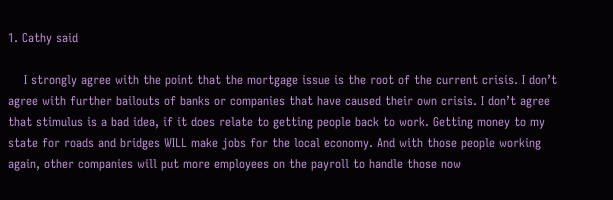1. Cathy said

    I strongly agree with the point that the mortgage issue is the root of the current crisis. I don’t agree with further bailouts of banks or companies that have caused their own crisis. I don’t agree that stimulus is a bad idea, if it does relate to getting people back to work. Getting money to my state for roads and bridges WILL make jobs for the local economy. And with those people working again, other companies will put more employees on the payroll to handle those now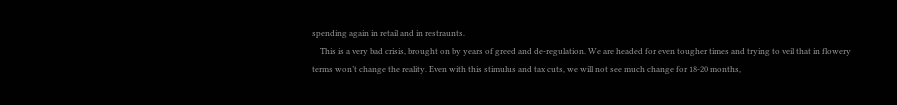spending again in retail and in restraunts.
    This is a very bad crisis, brought on by years of greed and de-regulation. We are headed for even tougher times and trying to veil that in flowery terms won’t change the reality. Even with this stimulus and tax cuts, we will not see much change for 18-20 months,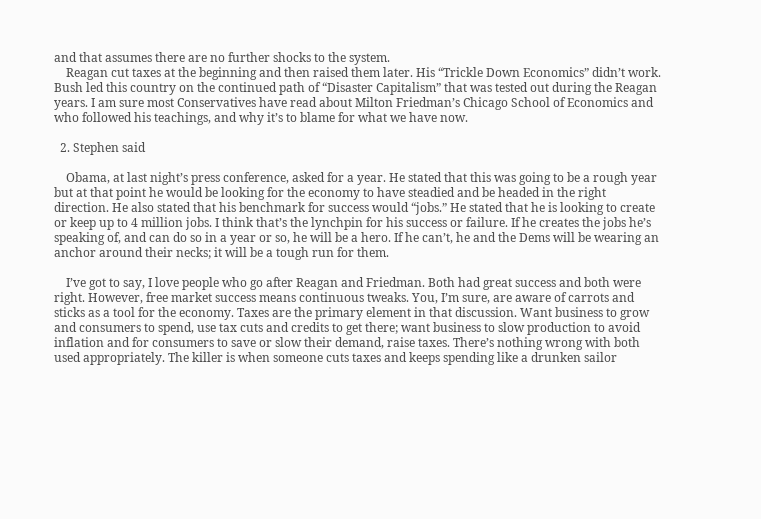and that assumes there are no further shocks to the system.
    Reagan cut taxes at the beginning and then raised them later. His “Trickle Down Economics” didn’t work. Bush led this country on the continued path of “Disaster Capitalism” that was tested out during the Reagan years. I am sure most Conservatives have read about Milton Friedman’s Chicago School of Economics and who followed his teachings, and why it’s to blame for what we have now.

  2. Stephen said

    Obama, at last night’s press conference, asked for a year. He stated that this was going to be a rough year but at that point he would be looking for the economy to have steadied and be headed in the right direction. He also stated that his benchmark for success would “jobs.” He stated that he is looking to create or keep up to 4 million jobs. I think that’s the lynchpin for his success or failure. If he creates the jobs he’s speaking of, and can do so in a year or so, he will be a hero. If he can’t, he and the Dems will be wearing an anchor around their necks; it will be a tough run for them.

    I’ve got to say, I love people who go after Reagan and Friedman. Both had great success and both were right. However, free market success means continuous tweaks. You, I’m sure, are aware of carrots and sticks as a tool for the economy. Taxes are the primary element in that discussion. Want business to grow and consumers to spend, use tax cuts and credits to get there; want business to slow production to avoid inflation and for consumers to save or slow their demand, raise taxes. There’s nothing wrong with both used appropriately. The killer is when someone cuts taxes and keeps spending like a drunken sailor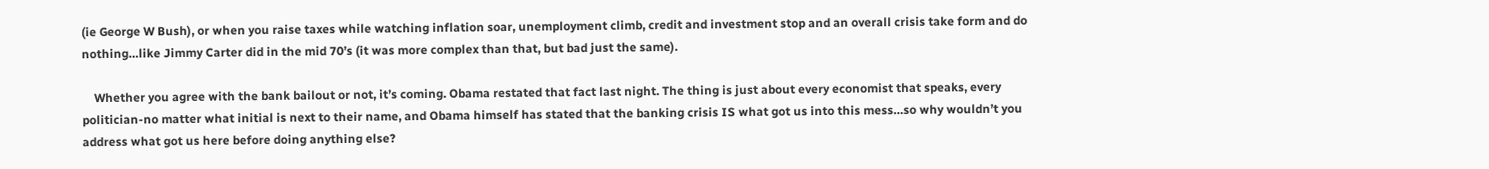(ie George W Bush), or when you raise taxes while watching inflation soar, unemployment climb, credit and investment stop and an overall crisis take form and do nothing…like Jimmy Carter did in the mid 70’s (it was more complex than that, but bad just the same).

    Whether you agree with the bank bailout or not, it’s coming. Obama restated that fact last night. The thing is just about every economist that speaks, every politician-no matter what initial is next to their name, and Obama himself has stated that the banking crisis IS what got us into this mess…so why wouldn’t you address what got us here before doing anything else?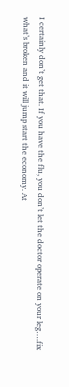I certainly don’t get that. If you have the flu, you don’t let the doctor operate on your leg….fix what’s broken and it will jump start the economy. At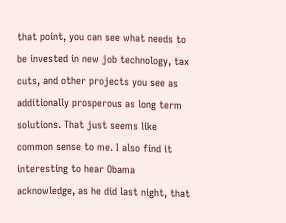that point, you can see what needs to be invested in new job technology, tax cuts, and other projects you see as additionally prosperous as long term solutions. That just seems like common sense to me. I also find it interesting to hear Obama acknowledge, as he did last night, that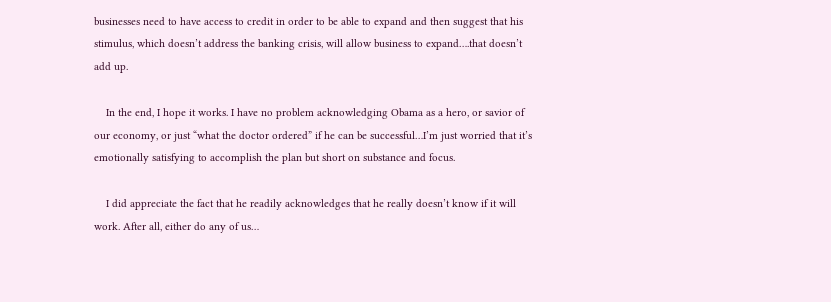businesses need to have access to credit in order to be able to expand and then suggest that his stimulus, which doesn’t address the banking crisis, will allow business to expand….that doesn’t add up.

    In the end, I hope it works. I have no problem acknowledging Obama as a hero, or savior of our economy, or just “what the doctor ordered” if he can be successful…I’m just worried that it’s emotionally satisfying to accomplish the plan but short on substance and focus.

    I did appreciate the fact that he readily acknowledges that he really doesn’t know if it will work. After all, either do any of us…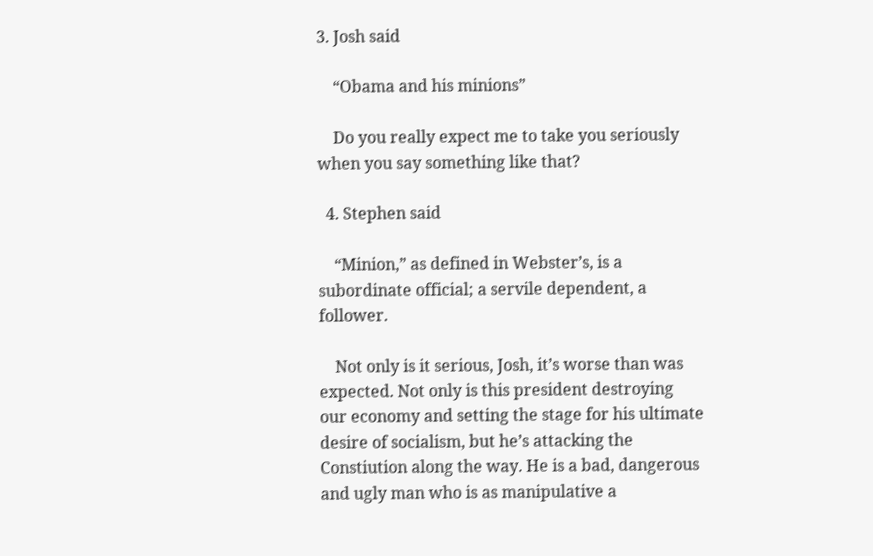3. Josh said

    “Obama and his minions”

    Do you really expect me to take you seriously when you say something like that?

  4. Stephen said

    “Minion,” as defined in Webster’s, is a subordinate official; a servile dependent, a follower.

    Not only is it serious, Josh, it’s worse than was expected. Not only is this president destroying our economy and setting the stage for his ultimate desire of socialism, but he’s attacking the Constiution along the way. He is a bad, dangerous and ugly man who is as manipulative a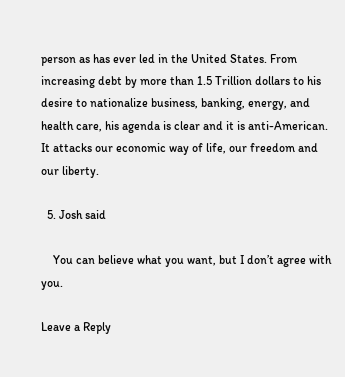person as has ever led in the United States. From increasing debt by more than 1.5 Trillion dollars to his desire to nationalize business, banking, energy, and health care, his agenda is clear and it is anti-American. It attacks our economic way of life, our freedom and our liberty.

  5. Josh said

    You can believe what you want, but I don’t agree with you.

Leave a Reply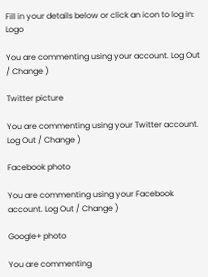Fill in your details below or click an icon to log in: Logo

You are commenting using your account. Log Out / Change )

Twitter picture

You are commenting using your Twitter account. Log Out / Change )

Facebook photo

You are commenting using your Facebook account. Log Out / Change )

Google+ photo

You are commenting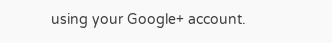using your Google+ account.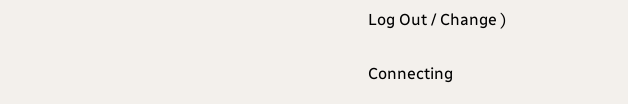Log Out / Change )

Connecting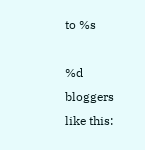to %s

%d bloggers like this: